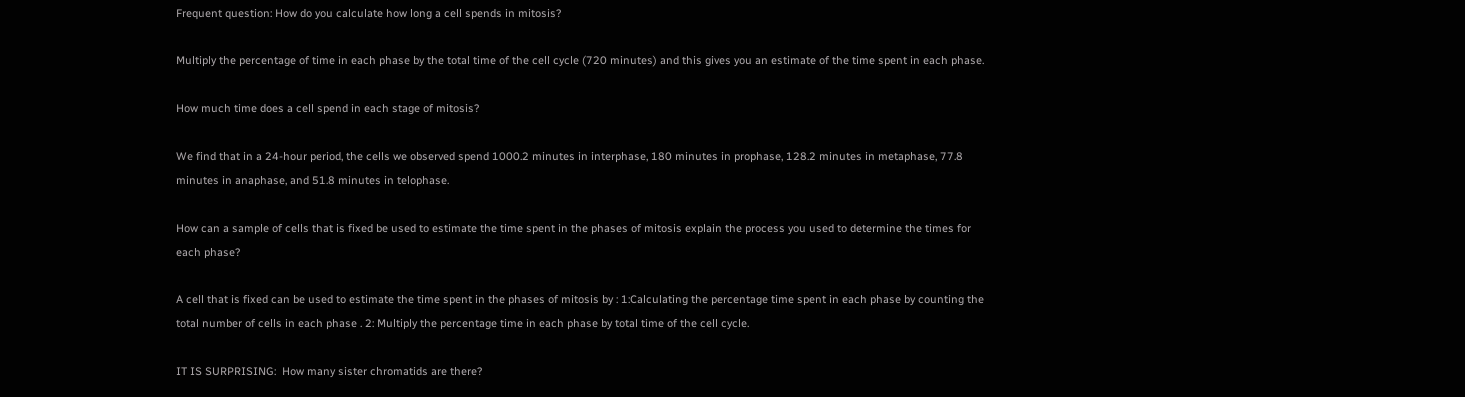Frequent question: How do you calculate how long a cell spends in mitosis?

Multiply the percentage of time in each phase by the total time of the cell cycle (720 minutes) and this gives you an estimate of the time spent in each phase.

How much time does a cell spend in each stage of mitosis?

We find that in a 24-hour period, the cells we observed spend 1000.2 minutes in interphase, 180 minutes in prophase, 128.2 minutes in metaphase, 77.8 minutes in anaphase, and 51.8 minutes in telophase.

How can a sample of cells that is fixed be used to estimate the time spent in the phases of mitosis explain the process you used to determine the times for each phase?

A cell that is fixed can be used to estimate the time spent in the phases of mitosis by : 1:Calculating the percentage time spent in each phase by counting the total number of cells in each phase . 2: Multiply the percentage time in each phase by total time of the cell cycle.

IT IS SURPRISING:  How many sister chromatids are there?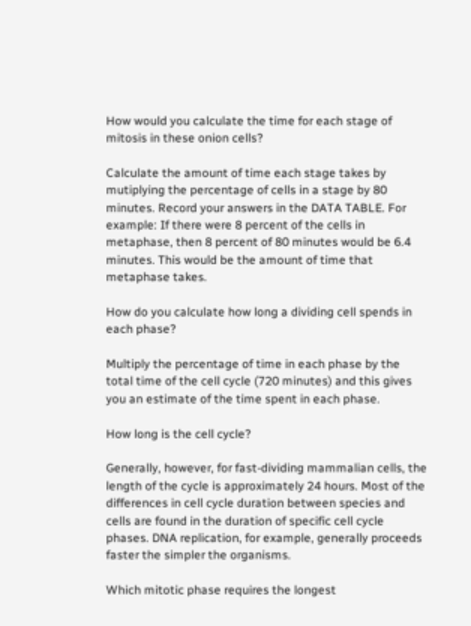How would you calculate the time for each stage of mitosis in these onion cells?

Calculate the amount of time each stage takes by mutiplying the percentage of cells in a stage by 80 minutes. Record your answers in the DATA TABLE. For example: If there were 8 percent of the cells in metaphase, then 8 percent of 80 minutes would be 6.4 minutes. This would be the amount of time that metaphase takes.

How do you calculate how long a dividing cell spends in each phase?

Multiply the percentage of time in each phase by the total time of the cell cycle (720 minutes) and this gives you an estimate of the time spent in each phase.

How long is the cell cycle?

Generally, however, for fast-dividing mammalian cells, the length of the cycle is approximately 24 hours. Most of the differences in cell cycle duration between species and cells are found in the duration of specific cell cycle phases. DNA replication, for example, generally proceeds faster the simpler the organisms.

Which mitotic phase requires the longest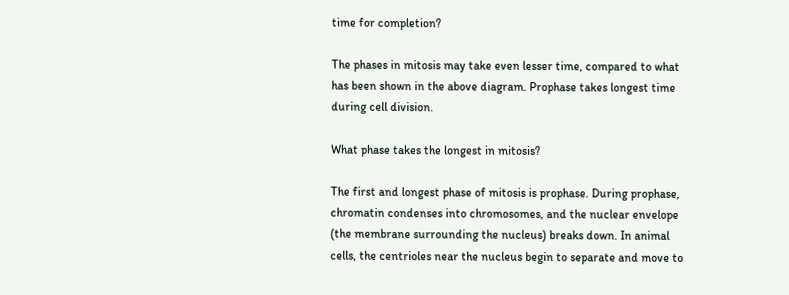time for completion?

The phases in mitosis may take even lesser time, compared to what has been shown in the above diagram. Prophase takes longest time during cell division.

What phase takes the longest in mitosis?

The first and longest phase of mitosis is prophase. During prophase, chromatin condenses into chromosomes, and the nuclear envelope (the membrane surrounding the nucleus) breaks down. In animal cells, the centrioles near the nucleus begin to separate and move to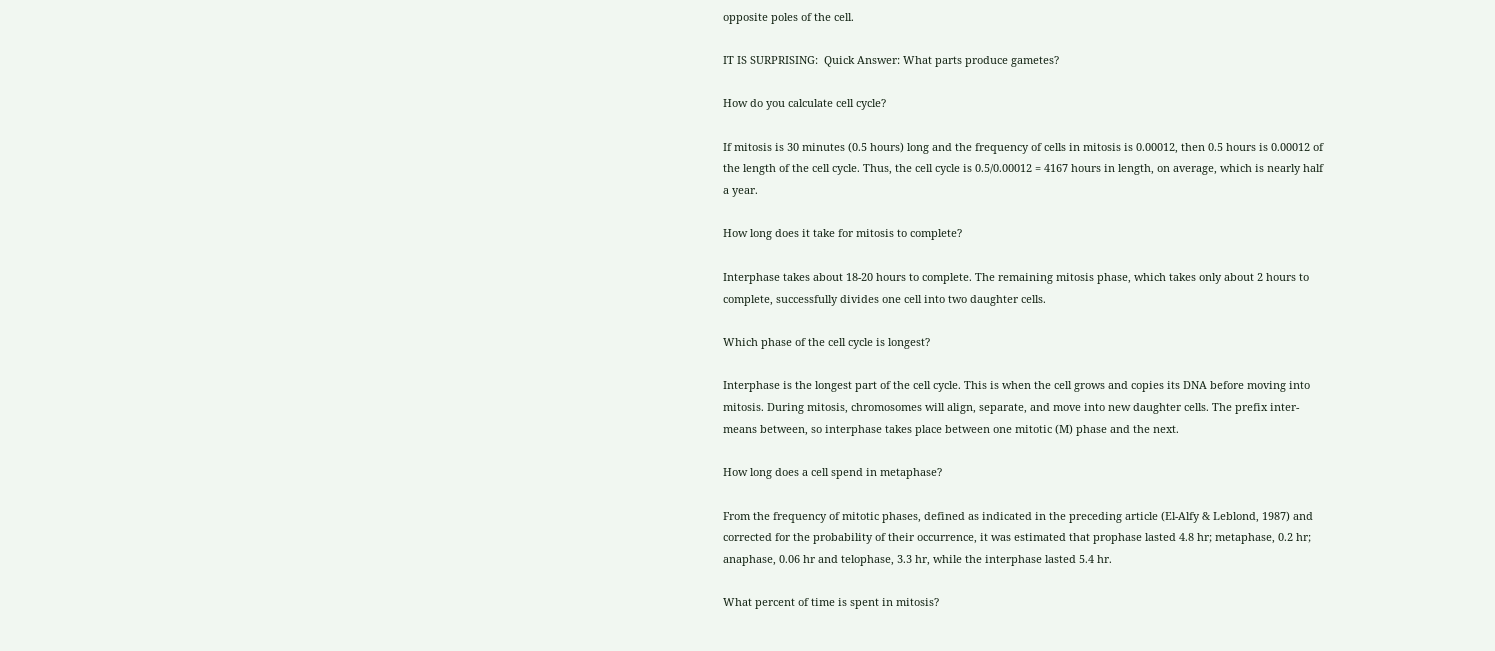opposite poles of the cell.

IT IS SURPRISING:  Quick Answer: What parts produce gametes?

How do you calculate cell cycle?

If mitosis is 30 minutes (0.5 hours) long and the frequency of cells in mitosis is 0.00012, then 0.5 hours is 0.00012 of the length of the cell cycle. Thus, the cell cycle is 0.5/0.00012 = 4167 hours in length, on average, which is nearly half a year.

How long does it take for mitosis to complete?

Interphase takes about 18-20 hours to complete. The remaining mitosis phase, which takes only about 2 hours to complete, successfully divides one cell into two daughter cells.

Which phase of the cell cycle is longest?

Interphase is the longest part of the cell cycle. This is when the cell grows and copies its DNA before moving into mitosis. During mitosis, chromosomes will align, separate, and move into new daughter cells. The prefix inter- means between, so interphase takes place between one mitotic (M) phase and the next.

How long does a cell spend in metaphase?

From the frequency of mitotic phases, defined as indicated in the preceding article (El-Alfy & Leblond, 1987) and corrected for the probability of their occurrence, it was estimated that prophase lasted 4.8 hr; metaphase, 0.2 hr; anaphase, 0.06 hr and telophase, 3.3 hr, while the interphase lasted 5.4 hr.

What percent of time is spent in mitosis?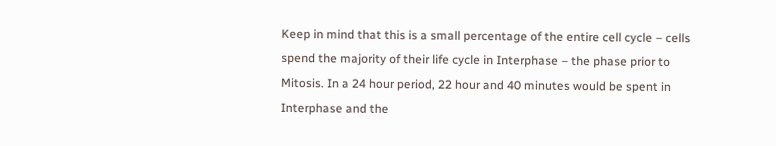Keep in mind that this is a small percentage of the entire cell cycle – cells spend the majority of their life cycle in Interphase – the phase prior to Mitosis. In a 24 hour period, 22 hour and 40 minutes would be spent in Interphase and the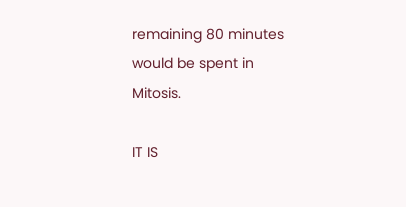remaining 80 minutes would be spent in Mitosis.

IT IS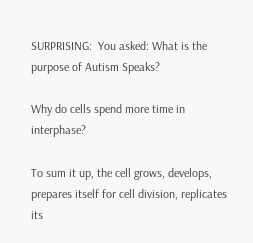SURPRISING:  You asked: What is the purpose of Autism Speaks?

Why do cells spend more time in interphase?

To sum it up, the cell grows, develops, prepares itself for cell division, replicates its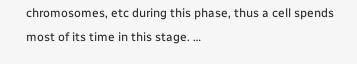chromosomes, etc during this phase, thus a cell spends most of its time in this stage. …